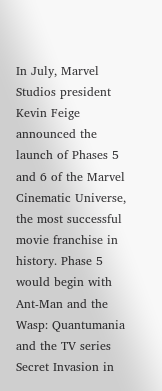In July, Marvel Studios president Kevin Feige announced the launch of Phases 5 and 6 of the Marvel Cinematic Universe, the most successful movie franchise in history. Phase 5 would begin with Ant-Man and the Wasp: Quantumania and the TV series Secret Invasion in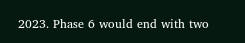2023. Phase 6 would end with two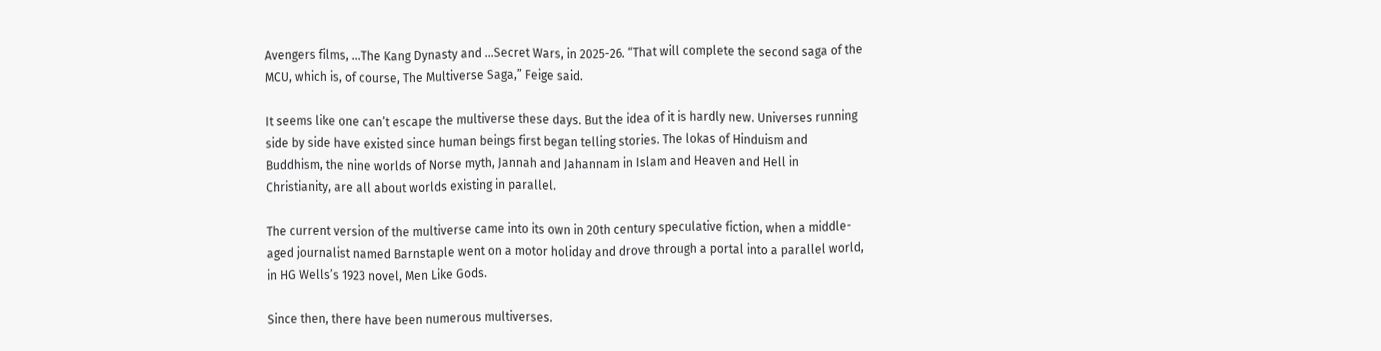Avengers films, …The Kang Dynasty and …Secret Wars, in 2025-26. “That will complete the second saga of the MCU, which is, of course, The Multiverse Saga,” Feige said.

It seems like one can’t escape the multiverse these days. But the idea of it is hardly new. Universes running side by side have existed since human beings first began telling stories. The lokas of Hinduism and Buddhism, the nine worlds of Norse myth, Jannah and Jahannam in Islam and Heaven and Hell in Christianity, are all about worlds existing in parallel.

The current version of the multiverse came into its own in 20th century speculative fiction, when a middle-aged journalist named Barnstaple went on a motor holiday and drove through a portal into a parallel world, in HG Wells’s 1923 novel, Men Like Gods.

Since then, there have been numerous multiverses.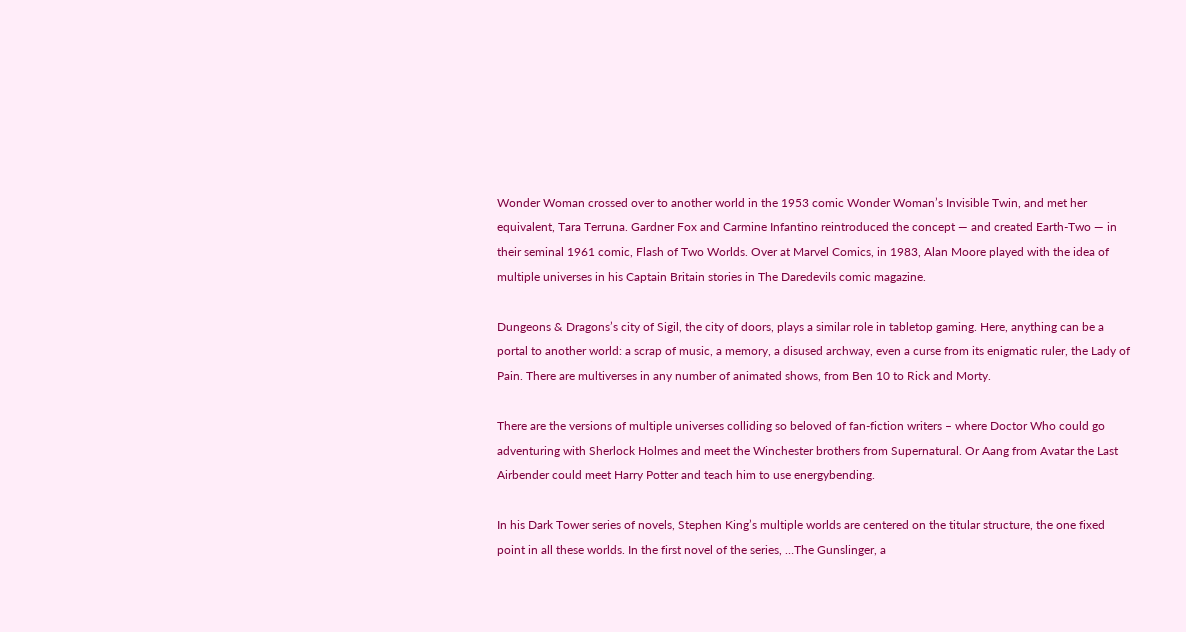Wonder Woman crossed over to another world in the 1953 comic Wonder Woman’s Invisible Twin, and met her equivalent, Tara Terruna. Gardner Fox and Carmine Infantino reintroduced the concept — and created Earth-Two — in their seminal 1961 comic, Flash of Two Worlds. Over at Marvel Comics, in 1983, Alan Moore played with the idea of multiple universes in his Captain Britain stories in The Daredevils comic magazine.

Dungeons & Dragons’s city of Sigil, the city of doors, plays a similar role in tabletop gaming. Here, anything can be a portal to another world: a scrap of music, a memory, a disused archway, even a curse from its enigmatic ruler, the Lady of Pain. There are multiverses in any number of animated shows, from Ben 10 to Rick and Morty.

There are the versions of multiple universes colliding so beloved of fan-fiction writers – where Doctor Who could go adventuring with Sherlock Holmes and meet the Winchester brothers from Supernatural. Or Aang from Avatar the Last Airbender could meet Harry Potter and teach him to use energybending.

In his Dark Tower series of novels, Stephen King’s multiple worlds are centered on the titular structure, the one fixed point in all these worlds. In the first novel of the series, …The Gunslinger, a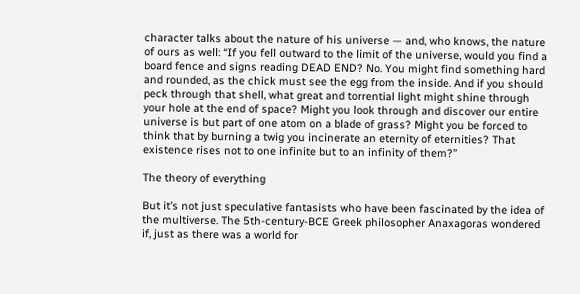character talks about the nature of his universe — and, who knows, the nature of ours as well: “If you fell outward to the limit of the universe, would you find a board fence and signs reading DEAD END? No. You might find something hard and rounded, as the chick must see the egg from the inside. And if you should peck through that shell, what great and torrential light might shine through your hole at the end of space? Might you look through and discover our entire universe is but part of one atom on a blade of grass? Might you be forced to think that by burning a twig you incinerate an eternity of eternities? That existence rises not to one infinite but to an infinity of them?”

The theory of everything

But it’s not just speculative fantasists who have been fascinated by the idea of the multiverse. The 5th-century-BCE Greek philosopher Anaxagoras wondered if, just as there was a world for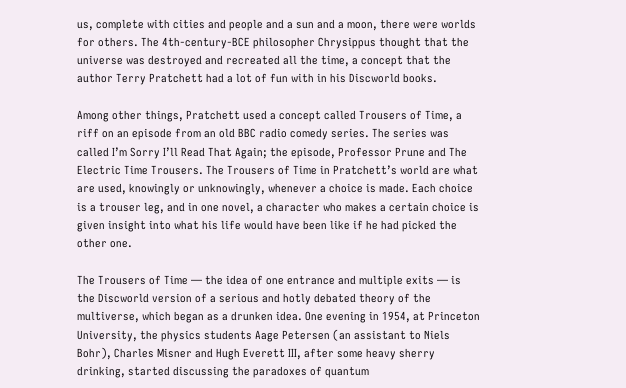us, complete with cities and people and a sun and a moon, there were worlds for others. The 4th-century-BCE philosopher Chrysippus thought that the universe was destroyed and recreated all the time, a concept that the author Terry Pratchett had a lot of fun with in his Discworld books.

Among other things, Pratchett used a concept called Trousers of Time, a riff on an episode from an old BBC radio comedy series. The series was called I’m Sorry I’ll Read That Again; the episode, Professor Prune and The Electric Time Trousers. The Trousers of Time in Pratchett’s world are what are used, knowingly or unknowingly, whenever a choice is made. Each choice is a trouser leg, and in one novel, a character who makes a certain choice is given insight into what his life would have been like if he had picked the other one.

The Trousers of Time — the idea of one entrance and multiple exits — is the Discworld version of a serious and hotly debated theory of the multiverse, which began as a drunken idea. One evening in 1954, at Princeton University, the physics students Aage Petersen (an assistant to Niels Bohr), Charles Misner and Hugh Everett III, after some heavy sherry drinking, started discussing the paradoxes of quantum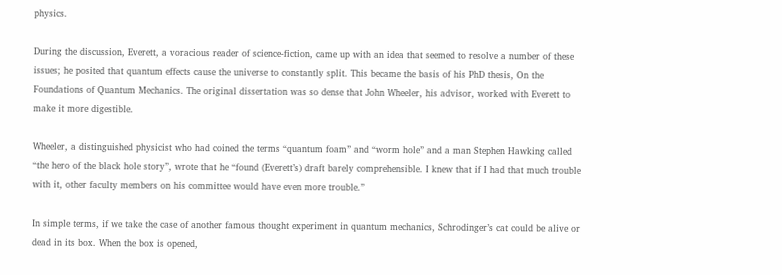physics.

During the discussion, Everett, a voracious reader of science-fiction, came up with an idea that seemed to resolve a number of these issues; he posited that quantum effects cause the universe to constantly split. This became the basis of his PhD thesis, On the Foundations of Quantum Mechanics. The original dissertation was so dense that John Wheeler, his advisor, worked with Everett to make it more digestible.

Wheeler, a distinguished physicist who had coined the terms “quantum foam” and “worm hole” and a man Stephen Hawking called “the hero of the black hole story”, wrote that he “found (Everett’s) draft barely comprehensible. I knew that if I had that much trouble with it, other faculty members on his committee would have even more trouble.”

In simple terms, if we take the case of another famous thought experiment in quantum mechanics, Schrodinger’s cat could be alive or dead in its box. When the box is opened,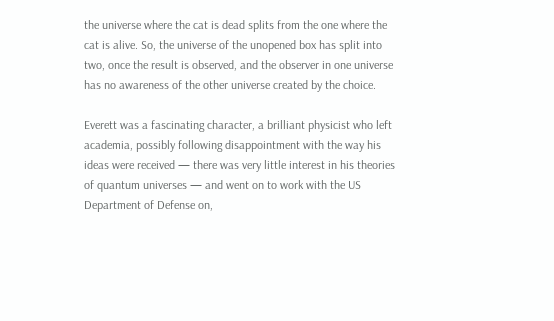the universe where the cat is dead splits from the one where the cat is alive. So, the universe of the unopened box has split into two, once the result is observed, and the observer in one universe has no awareness of the other universe created by the choice.

Everett was a fascinating character, a brilliant physicist who left academia, possibly following disappointment with the way his ideas were received — there was very little interest in his theories of quantum universes — and went on to work with the US Department of Defense on,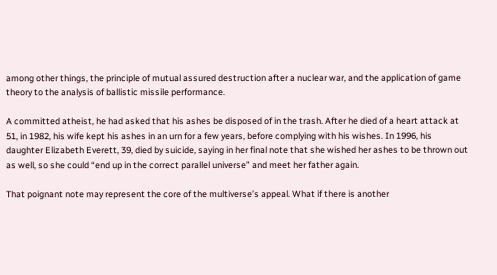among other things, the principle of mutual assured destruction after a nuclear war, and the application of game theory to the analysis of ballistic missile performance.

A committed atheist, he had asked that his ashes be disposed of in the trash. After he died of a heart attack at 51, in 1982, his wife kept his ashes in an urn for a few years, before complying with his wishes. In 1996, his daughter Elizabeth Everett, 39, died by suicide, saying in her final note that she wished her ashes to be thrown out as well, so she could “end up in the correct parallel universe” and meet her father again.

That poignant note may represent the core of the multiverse’s appeal. What if there is another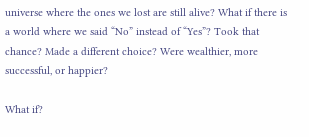universe where the ones we lost are still alive? What if there is a world where we said “No” instead of “Yes”? Took that chance? Made a different choice? Were wealthier, more successful, or happier?

What if?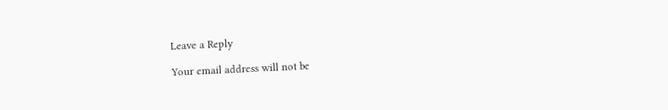Leave a Reply

Your email address will not be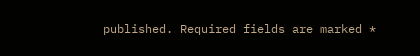published. Required fields are marked *